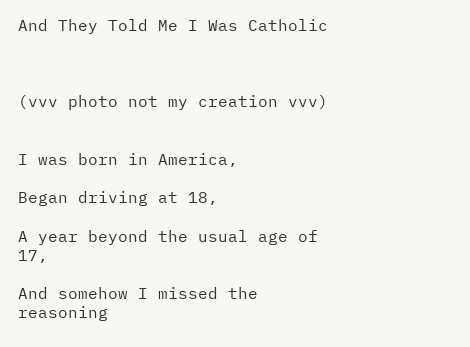And They Told Me I Was Catholic



(vvv photo not my creation vvv)


I was born in America,

Began driving at 18,

A year beyond the usual age of 17,

And somehow I missed the reasoning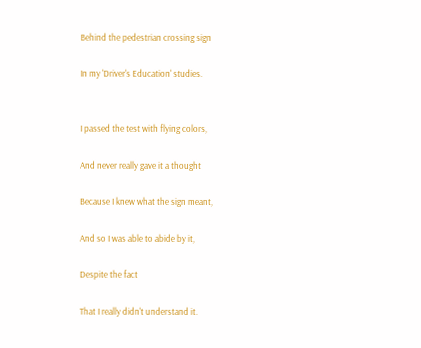Behind the pedestrian crossing sign

In my 'Driver's Education' studies.


I passed the test with flying colors,

And never really gave it a thought

Because I knew what the sign meant,

And so I was able to abide by it,

Despite the fact

That I really didn't understand it.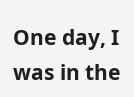One day, I was in the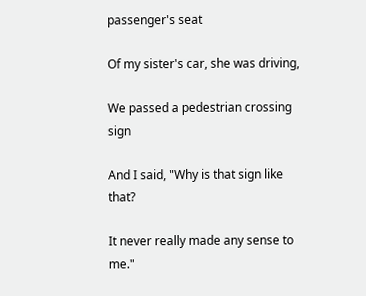passenger's seat

Of my sister's car, she was driving,

We passed a pedestrian crossing sign

And I said, "Why is that sign like that?

It never really made any sense to me."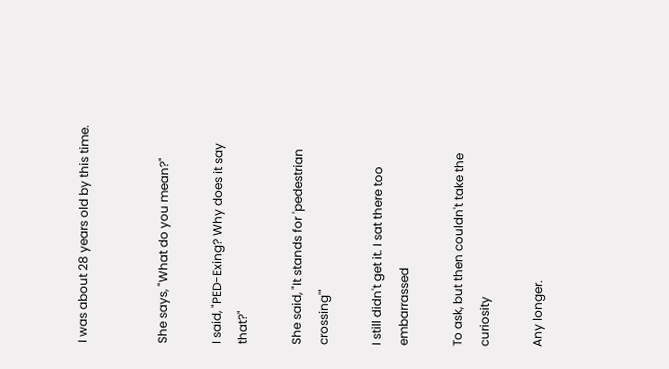I was about 28 years old by this time.


She says, "What do you mean?"

I said, "PED-Exing? Why does it say that?"

She said, "It stands for 'pedestrian crossing'"

I still didn't get it. I sat there too embarrassed

To ask, but then couldn't take the curiosity

Any longer.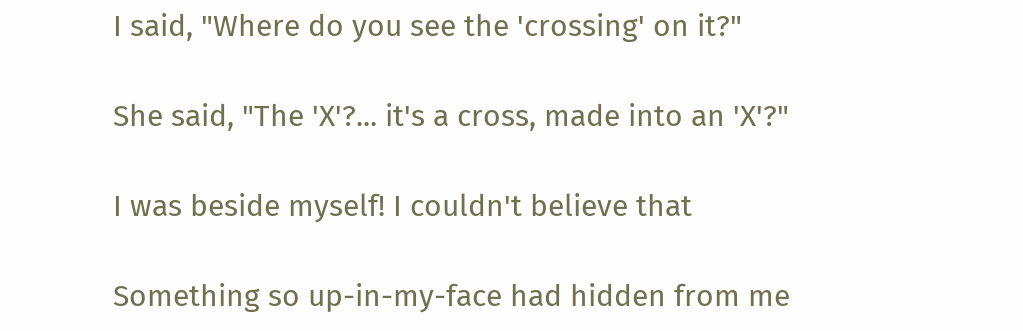I said, "Where do you see the 'crossing' on it?"

She said, "The 'X'?... it's a cross, made into an 'X'?"

I was beside myself! I couldn't believe that

Something so up-in-my-face had hidden from me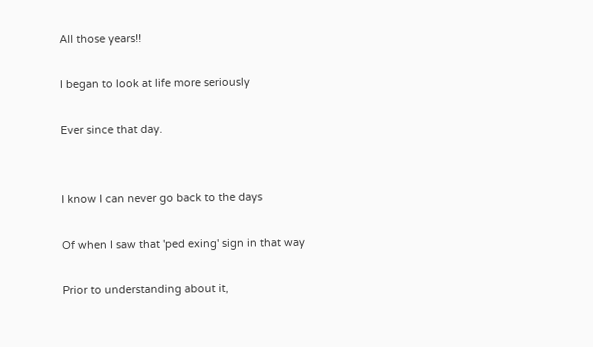All those years!!

I began to look at life more seriously

Ever since that day.


I know I can never go back to the days

Of when I saw that 'ped exing' sign in that way

Prior to understanding about it,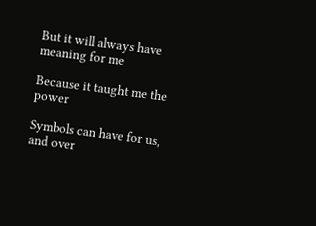But it will always have meaning for me

Because it taught me the power

Symbols can have for us, and over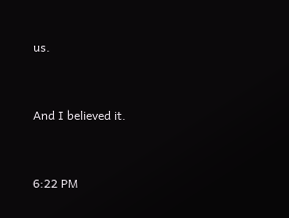us.


And I believed it.


6:22 PM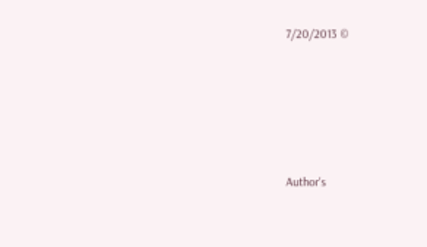7/20/2013 ©





Author's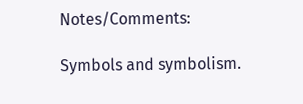Notes/Comments:

Symbols and symbolism.